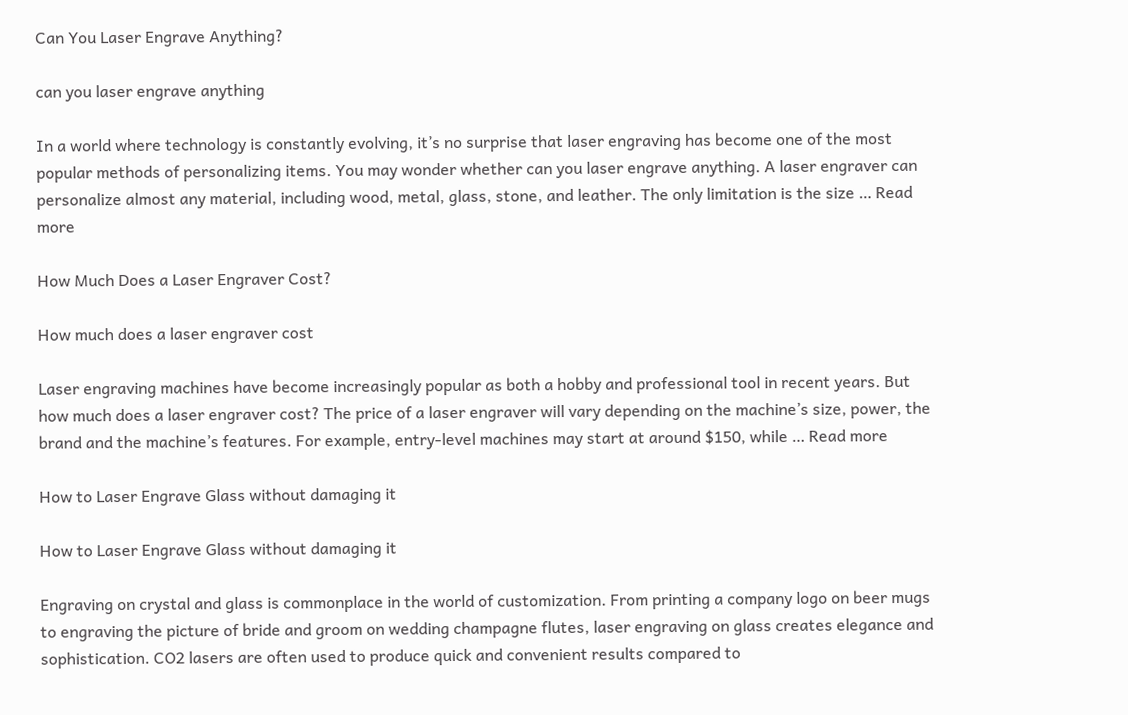Can You Laser Engrave Anything?

can you laser engrave anything

In a world where technology is constantly evolving, it’s no surprise that laser engraving has become one of the most popular methods of personalizing items. You may wonder whether can you laser engrave anything. A laser engraver can personalize almost any material, including wood, metal, glass, stone, and leather. The only limitation is the size … Read more

How Much Does a Laser Engraver Cost?

How much does a laser engraver cost

Laser engraving machines have become increasingly popular as both a hobby and professional tool in recent years. But how much does a laser engraver cost? The price of a laser engraver will vary depending on the machine’s size, power, the brand and the machine’s features. For example, entry-level machines may start at around $150, while … Read more

How to Laser Engrave Glass without damaging it

How to Laser Engrave Glass without damaging it

Engraving on crystal and glass is commonplace in the world of customization. From printing a company logo on beer mugs to engraving the picture of bride and groom on wedding champagne flutes, laser engraving on glass creates elegance and sophistication. CO2 lasers are often used to produce quick and convenient results compared to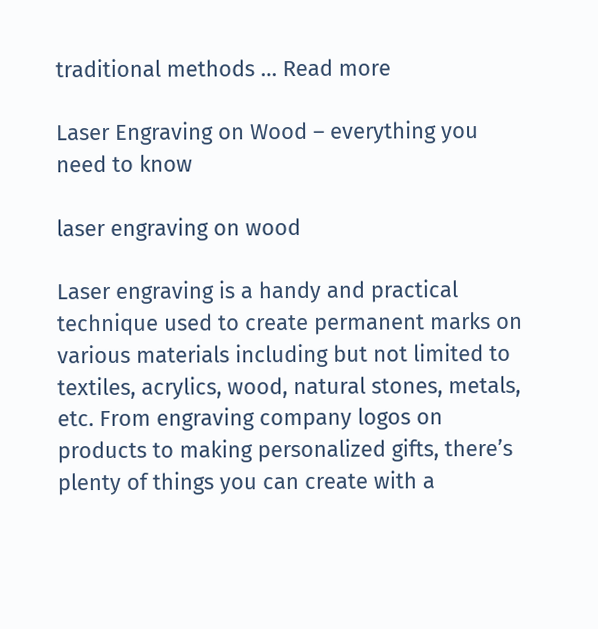traditional methods … Read more

Laser Engraving on Wood – everything you need to know

laser engraving on wood

Laser engraving is a handy and practical technique used to create permanent marks on various materials including but not limited to textiles, acrylics, wood, natural stones, metals, etc. From engraving company logos on products to making personalized gifts, there’s plenty of things you can create with a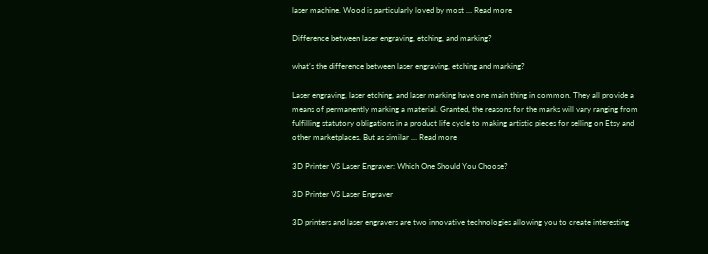laser machine. Wood is particularly loved by most … Read more

Difference between laser engraving, etching, and marking?

what’s the difference between laser engraving, etching and marking?

Laser engraving, laser etching, and laser marking have one main thing in common. They all provide a means of permanently marking a material. Granted, the reasons for the marks will vary ranging from fulfilling statutory obligations in a product life cycle to making artistic pieces for selling on Etsy and other marketplaces. But as similar … Read more

3D Printer VS Laser Engraver: Which One Should You Choose?

3D Printer VS Laser Engraver

3D printers and laser engravers are two innovative technologies allowing you to create interesting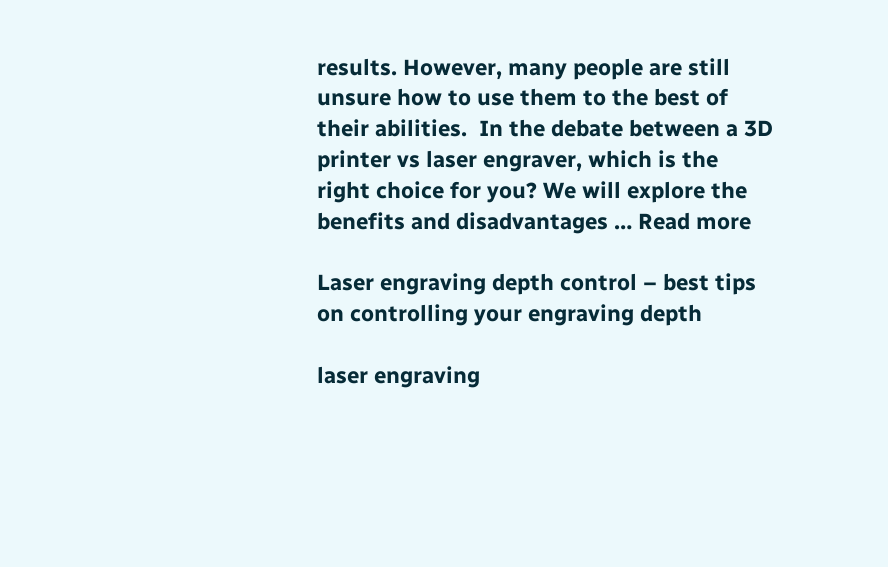results. However, many people are still unsure how to use them to the best of their abilities.  In the debate between a 3D printer vs laser engraver, which is the right choice for you? We will explore the benefits and disadvantages … Read more

Laser engraving depth control – best tips on controlling your engraving depth

laser engraving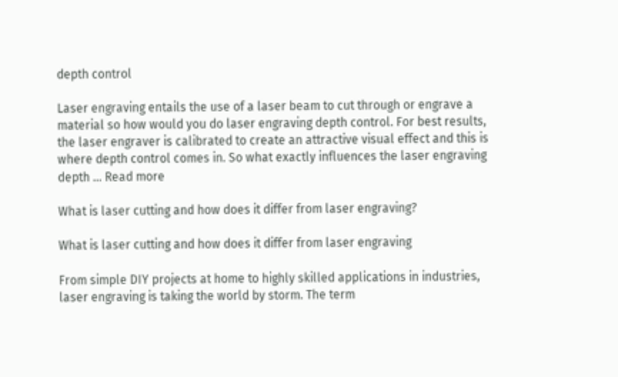depth control

Laser engraving entails the use of a laser beam to cut through or engrave a material so how would you do laser engraving depth control. For best results, the laser engraver is calibrated to create an attractive visual effect and this is where depth control comes in. So what exactly influences the laser engraving depth … Read more

What is laser cutting and how does it differ from laser engraving?

What is laser cutting and how does it differ from laser engraving

From simple DIY projects at home to highly skilled applications in industries, laser engraving is taking the world by storm. The term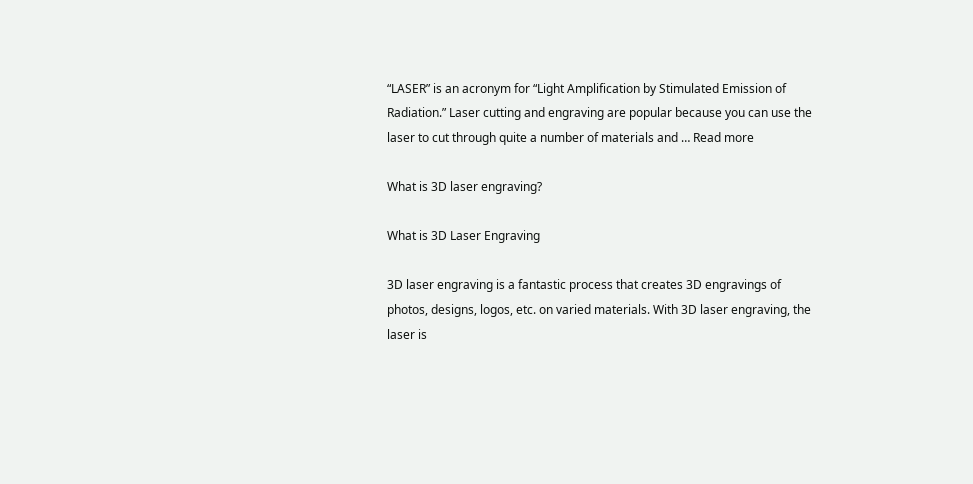“LASER” is an acronym for “Light Amplification by Stimulated Emission of Radiation.” Laser cutting and engraving are popular because you can use the laser to cut through quite a number of materials and … Read more

What is 3D laser engraving?

What is 3D Laser Engraving

3D laser engraving is a fantastic process that creates 3D engravings of photos, designs, logos, etc. on varied materials. With 3D laser engraving, the laser is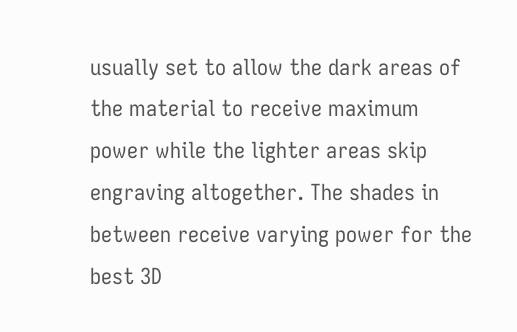usually set to allow the dark areas of the material to receive maximum power while the lighter areas skip engraving altogether. The shades in between receive varying power for the best 3D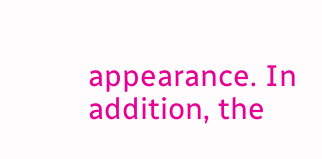appearance. In addition, the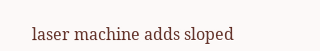laser machine adds sloped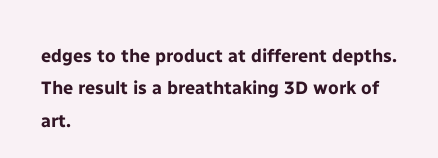edges to the product at different depths. The result is a breathtaking 3D work of art.